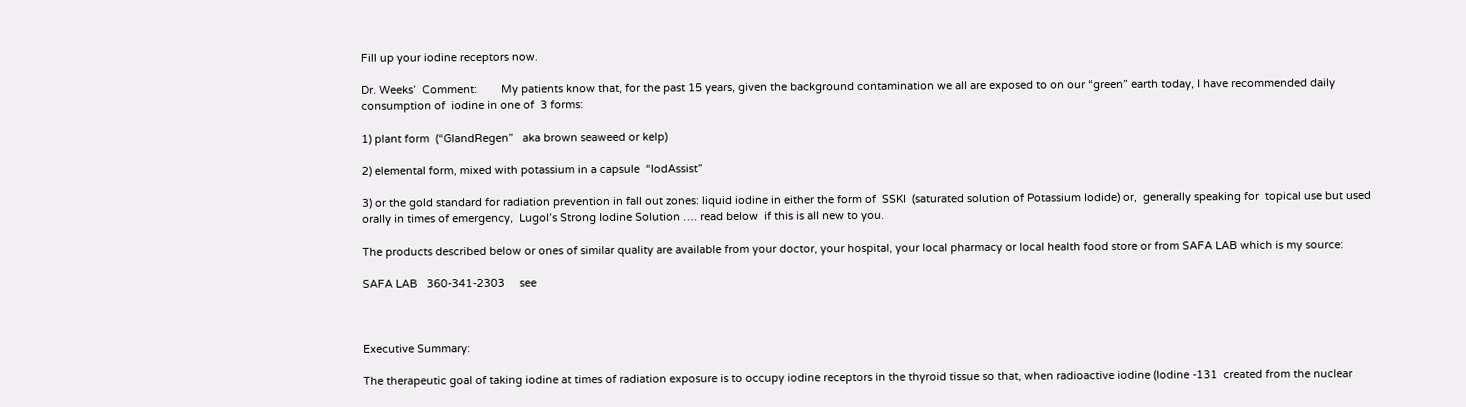Fill up your iodine receptors now.

Dr. Weeks’  Comment:        My patients know that, for the past 15 years, given the background contamination we all are exposed to on our “green” earth today, I have recommended daily consumption of  iodine in one of  3 forms:

1) plant form  (“GlandRegen”   aka brown seaweed or kelp)

2) elemental form, mixed with potassium in a capsule  “IodAssist”

3) or the gold standard for radiation prevention in fall out zones: liquid iodine in either the form of  SSKI  (saturated solution of Potassium Iodide) or,  generally speaking for  topical use but used orally in times of emergency,  Lugol’s Strong Iodine Solution …. read below  if this is all new to you.

The products described below or ones of similar quality are available from your doctor, your hospital, your local pharmacy or local health food store or from SAFA LAB which is my source:

SAFA LAB   360-341-2303     see



Executive Summary:

The therapeutic goal of taking iodine at times of radiation exposure is to occupy iodine receptors in the thyroid tissue so that, when radioactive iodine (Iodine -131  created from the nuclear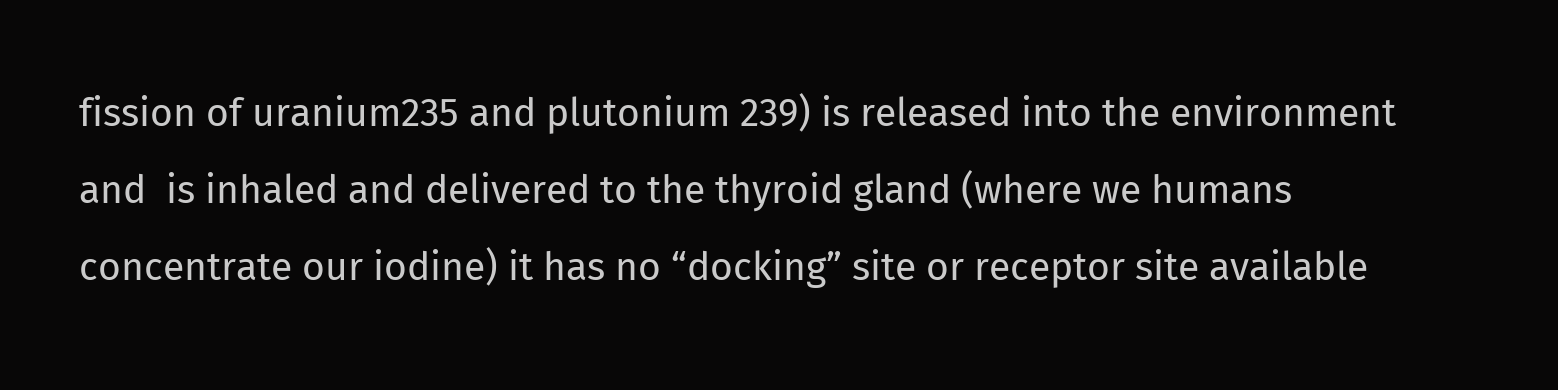fission of uranium235 and plutonium 239) is released into the environment  and  is inhaled and delivered to the thyroid gland (where we humans concentrate our iodine) it has no “docking” site or receptor site available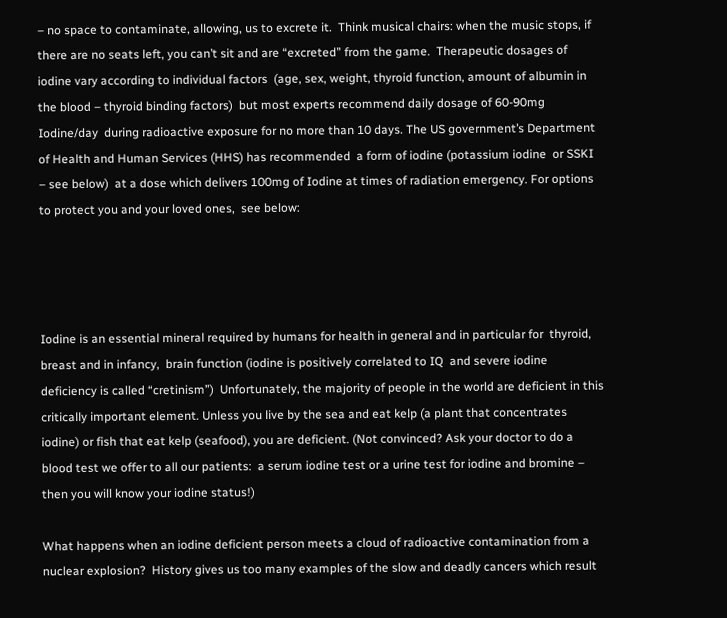– no space to contaminate, allowing, us to excrete it.  Think musical chairs: when the music stops, if there are no seats left, you can’t sit and are “excreted” from the game.  Therapeutic dosages of iodine vary according to individual factors  (age, sex, weight, thyroid function, amount of albumin in the blood – thyroid binding factors)  but most experts recommend daily dosage of 60-90mg  Iodine/day  during radioactive exposure for no more than 10 days. The US government’s Department of Health and Human Services (HHS) has recommended  a form of iodine (potassium iodine  or SSKI – see below)  at a dose which delivers 100mg of Iodine at times of radiation emergency. For options to protect you and your loved ones,  see below:




Iodine is an essential mineral required by humans for health in general and in particular for  thyroid, breast and in infancy,  brain function (iodine is positively correlated to IQ  and severe iodine deficiency is called “cretinism”)  Unfortunately, the majority of people in the world are deficient in this critically important element. Unless you live by the sea and eat kelp (a plant that concentrates iodine) or fish that eat kelp (seafood), you are deficient. (Not convinced? Ask your doctor to do a blood test we offer to all our patients:  a serum iodine test or a urine test for iodine and bromine – then you will know your iodine status!)

What happens when an iodine deficient person meets a cloud of radioactive contamination from a nuclear explosion?  History gives us too many examples of the slow and deadly cancers which result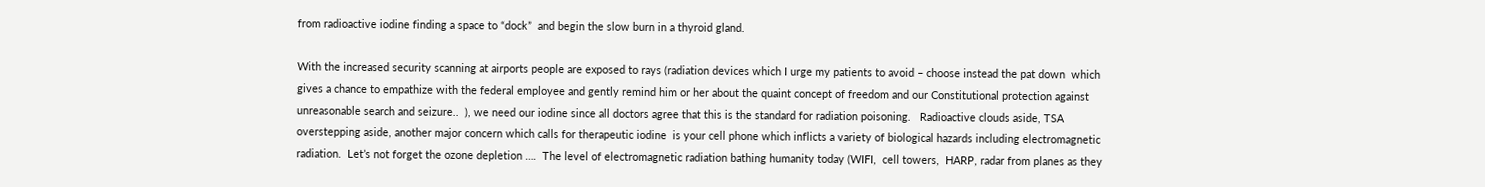from radioactive iodine finding a space to “dock”  and begin the slow burn in a thyroid gland.

With the increased security scanning at airports people are exposed to rays (radiation devices which I urge my patients to avoid – choose instead the pat down  which gives a chance to empathize with the federal employee and gently remind him or her about the quaint concept of freedom and our Constitutional protection against unreasonable search and seizure..  ), we need our iodine since all doctors agree that this is the standard for radiation poisoning.   Radioactive clouds aside, TSA overstepping aside, another major concern which calls for therapeutic iodine  is your cell phone which inflicts a variety of biological hazards including electromagnetic radiation.  Let’s not forget the ozone depletion ….  The level of electromagnetic radiation bathing humanity today (WIFI,  cell towers,  HARP, radar from planes as they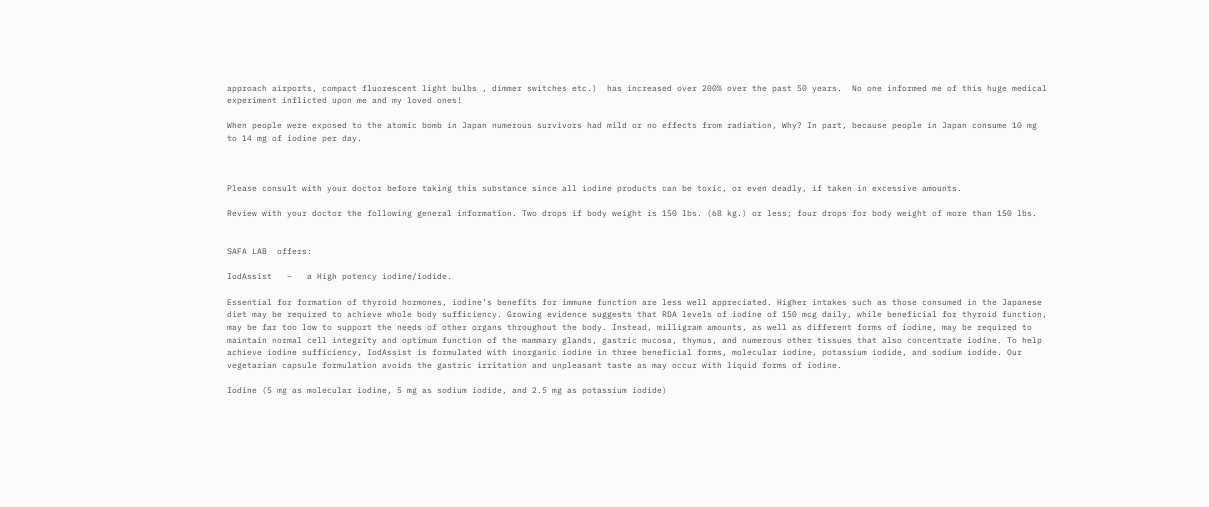approach airports, compact fluorescent light bulbs , dimmer switches etc.)  has increased over 200% over the past 50 years.  No one informed me of this huge medical experiment inflicted upon me and my loved ones!

When people were exposed to the atomic bomb in Japan numerous survivors had mild or no effects from radiation, Why? In part, because people in Japan consume 10 mg to 14 mg of iodine per day.



Please consult with your doctor before taking this substance since all iodine products can be toxic, or even deadly, if taken in excessive amounts.

Review with your doctor the following general information. Two drops if body weight is 150 lbs. (68 kg.) or less; four drops for body weight of more than 150 lbs.


SAFA LAB  offers:

IodAssist   –   a High potency iodine/iodide.

Essential for formation of thyroid hormones, iodine’s benefits for immune function are less well appreciated. Higher intakes such as those consumed in the Japanese diet may be required to achieve whole body sufficiency. Growing evidence suggests that RDA levels of iodine of 150 mcg daily, while beneficial for thyroid function, may be far too low to support the needs of other organs throughout the body. Instead, milligram amounts, as well as different forms of iodine, may be required to maintain normal cell integrity and optimum function of the mammary glands, gastric mucosa, thymus, and numerous other tissues that also concentrate iodine. To help achieve iodine sufficiency, IodAssist is formulated with inorganic iodine in three beneficial forms, molecular iodine, potassium iodide, and sodium iodide. Our vegetarian capsule formulation avoids the gastric irritation and unpleasant taste as may occur with liquid forms of iodine.

Iodine (5 mg as molecular iodine, 5 mg as sodium iodide, and 2.5 mg as potassium iodide)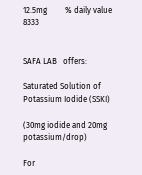12.5mg         % daily value 8333


SAFA LAB   offers:

Saturated Solution of Potassium Iodide (SSKI)

(30mg iodide and 20mg potassium/drop)

For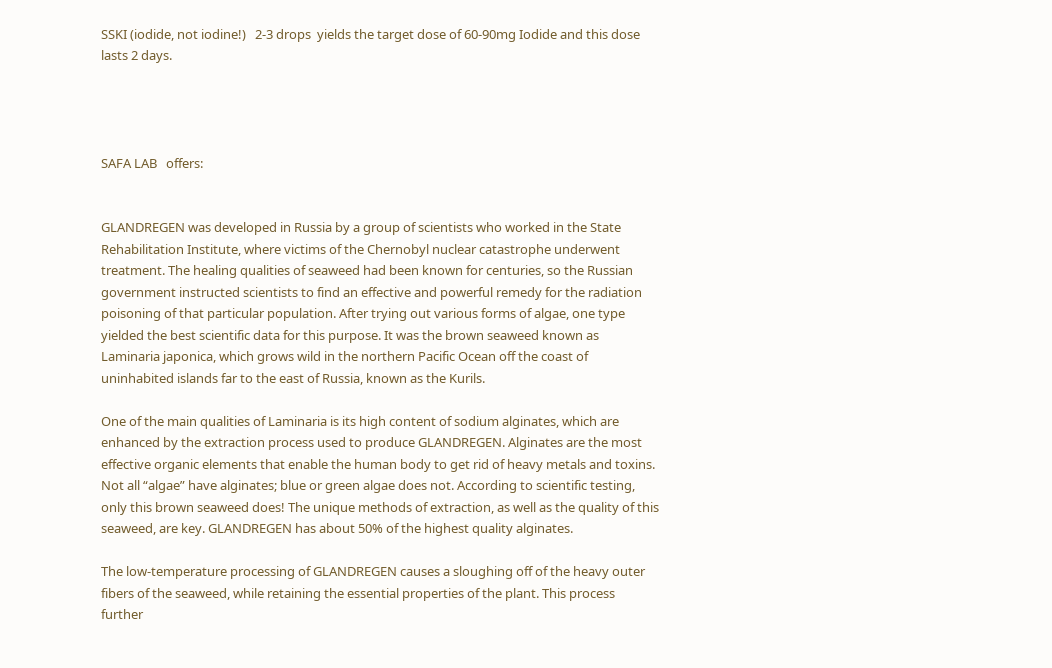SSKI (iodide, not iodine!)   2-3 drops  yields the target dose of 60-90mg Iodide and this dose  lasts 2 days.




SAFA LAB   offers:


GLANDREGEN was developed in Russia by a group of scientists who worked in the State Rehabilitation Institute, where victims of the Chernobyl nuclear catastrophe underwent treatment. The healing qualities of seaweed had been known for centuries, so the Russian government instructed scientists to find an effective and powerful remedy for the radiation poisoning of that particular population. After trying out various forms of algae, one type yielded the best scientific data for this purpose. It was the brown seaweed known as Laminaria japonica, which grows wild in the northern Pacific Ocean off the coast of uninhabited islands far to the east of Russia, known as the Kurils.

One of the main qualities of Laminaria is its high content of sodium alginates, which are enhanced by the extraction process used to produce GLANDREGEN. Alginates are the most effective organic elements that enable the human body to get rid of heavy metals and toxins. Not all “algae” have alginates; blue or green algae does not. According to scientific testing, only this brown seaweed does! The unique methods of extraction, as well as the quality of this seaweed, are key. GLANDREGEN has about 50% of the highest quality alginates.

The low-temperature processing of GLANDREGEN causes a sloughing off of the heavy outer fibers of the seaweed, while retaining the essential properties of the plant. This process further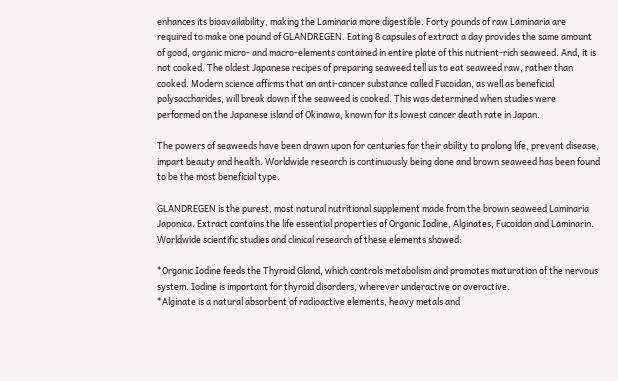enhances its bioavailability, making the Laminaria more digestible. Forty pounds of raw Laminaria are required to make one pound of GLANDREGEN. Eating 8 capsules of extract a day provides the same amount of good, organic micro- and macro-elements contained in entire plate of this nutrient-rich seaweed. And, it is not cooked. The oldest Japanese recipes of preparing seaweed tell us to eat seaweed raw, rather than cooked. Modern science affirms that an anti-cancer substance called Fucoidan, as well as beneficial polysaccharides, will break down if the seaweed is cooked. This was determined when studies were performed on the Japanese island of Okinawa, known for its lowest cancer death rate in Japan.

The powers of seaweeds have been drawn upon for centuries for their ability to prolong life, prevent disease, impart beauty and health. Worldwide research is continuously being done and brown seaweed has been found to be the most beneficial type.

GLANDREGEN is the purest, most natural nutritional supplement made from the brown seaweed Laminaria Japonica. Extract contains the life essential properties of Organic Iodine, Alginates, Fucoidan and Laminarin. Worldwide scientific studies and clinical research of these elements showed:

*Organic Iodine feeds the Thyroid Gland, which controls metabolism and promotes maturation of the nervous system. Iodine is important for thyroid disorders, wherever underactive or overactive.
*Alginate is a natural absorbent of radioactive elements, heavy metals and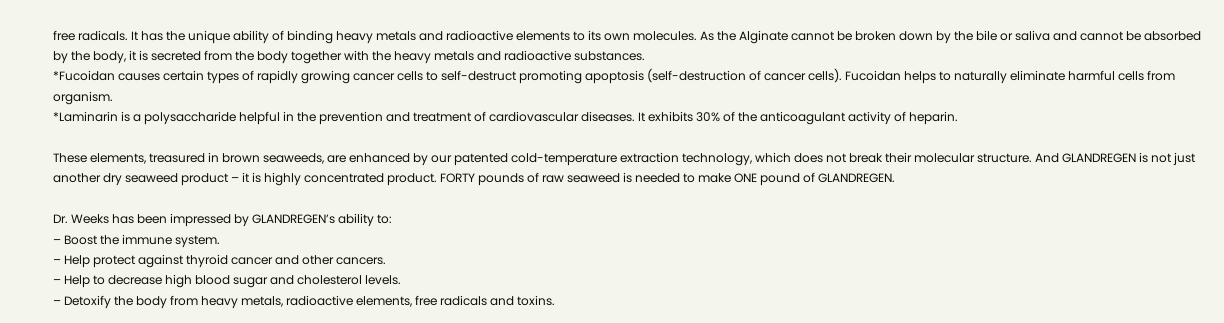free radicals. It has the unique ability of binding heavy metals and radioactive elements to its own molecules. As the Alginate cannot be broken down by the bile or saliva and cannot be absorbed by the body, it is secreted from the body together with the heavy metals and radioactive substances.
*Fucoidan causes certain types of rapidly growing cancer cells to self-destruct promoting apoptosis (self-destruction of cancer cells). Fucoidan helps to naturally eliminate harmful cells from organism.
*Laminarin is a polysaccharide helpful in the prevention and treatment of cardiovascular diseases. It exhibits 30% of the anticoagulant activity of heparin.

These elements, treasured in brown seaweeds, are enhanced by our patented cold-temperature extraction technology, which does not break their molecular structure. And GLANDREGEN is not just another dry seaweed product – it is highly concentrated product. FORTY pounds of raw seaweed is needed to make ONE pound of GLANDREGEN.

Dr. Weeks has been impressed by GLANDREGEN’s ability to:
– Boost the immune system.
– Help protect against thyroid cancer and other cancers.
– Help to decrease high blood sugar and cholesterol levels.
– Detoxify the body from heavy metals, radioactive elements, free radicals and toxins.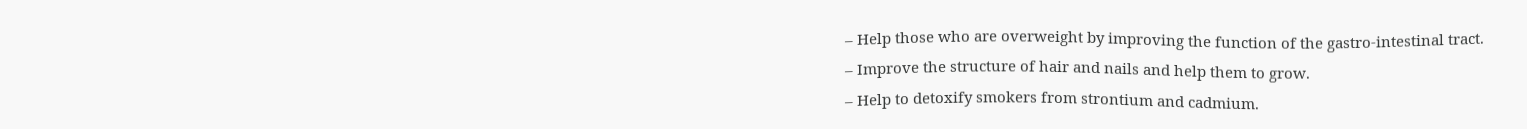– Help those who are overweight by improving the function of the gastro-intestinal tract.
– Improve the structure of hair and nails and help them to grow.
– Help to detoxify smokers from strontium and cadmium.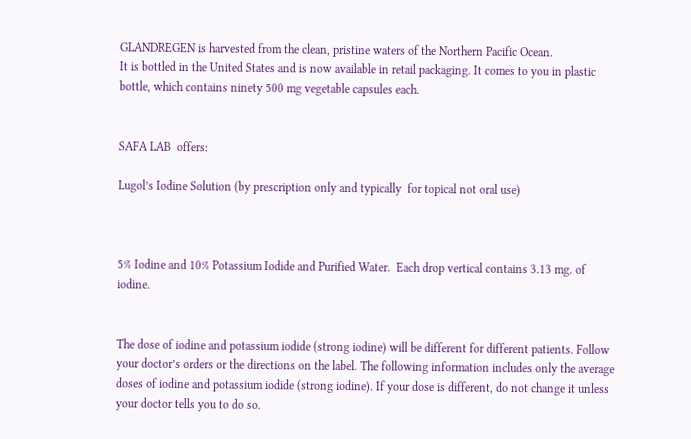GLANDREGEN is harvested from the clean, pristine waters of the Northern Pacific Ocean.
It is bottled in the United States and is now available in retail packaging. It comes to you in plastic bottle, which contains ninety 500 mg vegetable capsules each.


SAFA LAB  offers:

Lugol’s Iodine Solution (by prescription only and typically  for topical not oral use)



5% Iodine and 10% Potassium Iodide and Purified Water.  Each drop vertical contains 3.13 mg. of iodine.


The dose of iodine and potassium iodide (strong iodine) will be different for different patients. Follow your doctor’s orders or the directions on the label. The following information includes only the average doses of iodine and potassium iodide (strong iodine). If your dose is different, do not change it unless your doctor tells you to do so.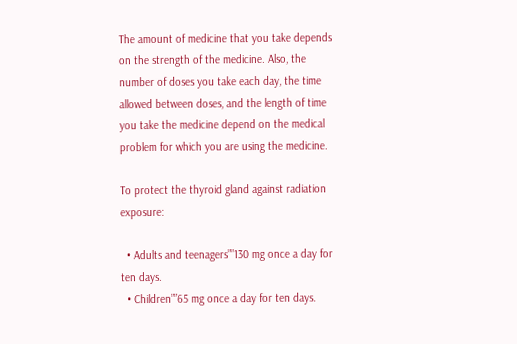The amount of medicine that you take depends on the strength of the medicine. Also, the number of doses you take each day, the time allowed between doses, and the length of time you take the medicine depend on the medical problem for which you are using the medicine.

To protect the thyroid gland against radiation exposure:

  • Adults and teenagers””130 mg once a day for ten days.
  • Children””65 mg once a day for ten days.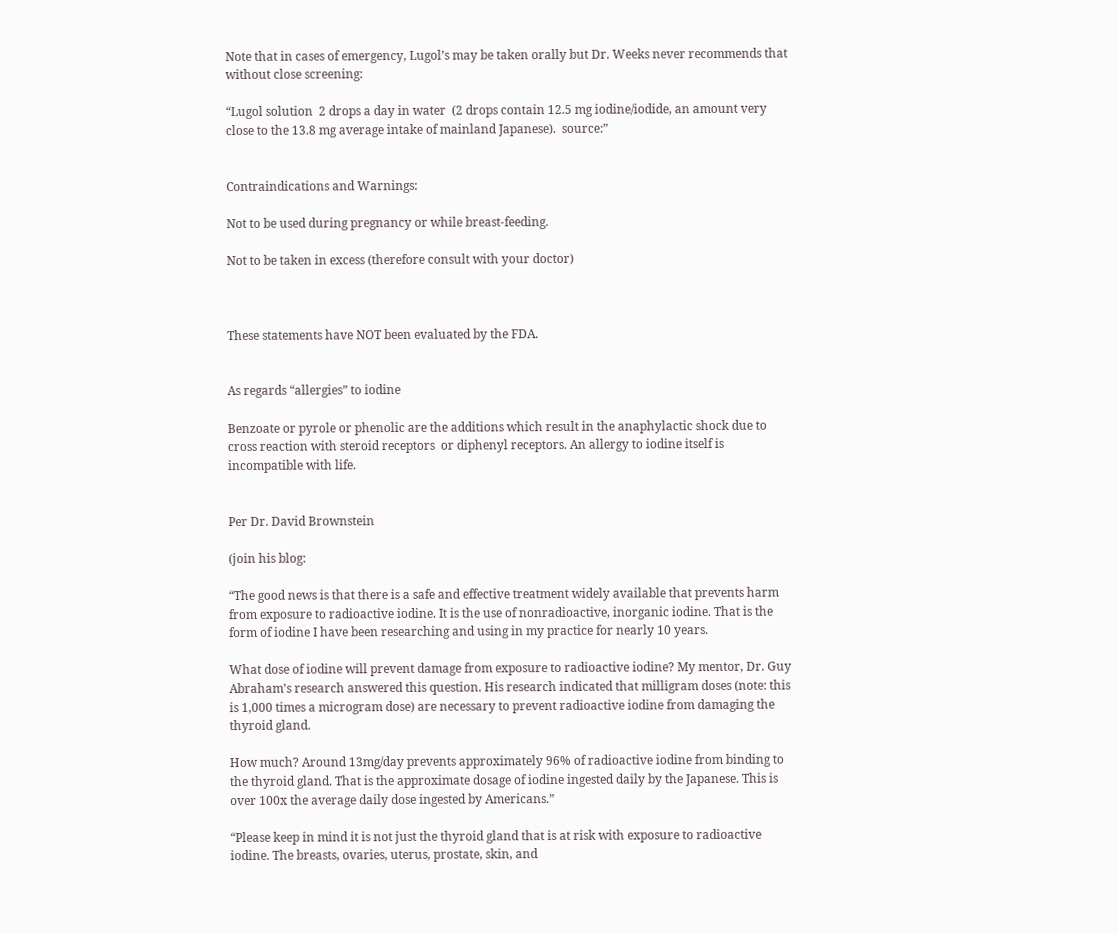Note that in cases of emergency, Lugol’s may be taken orally but Dr. Weeks never recommends that without close screening:

“Lugol solution  2 drops a day in water  (2 drops contain 12.5 mg iodine/iodide, an amount very close to the 13.8 mg average intake of mainland Japanese).  source:”


Contraindications and Warnings:

Not to be used during pregnancy or while breast-feeding.

Not to be taken in excess (therefore consult with your doctor)



These statements have NOT been evaluated by the FDA.


As regards “allergies” to iodine

Benzoate or pyrole or phenolic are the additions which result in the anaphylactic shock due to cross reaction with steroid receptors  or diphenyl receptors. An allergy to iodine itself is incompatible with life.


Per Dr. David Brownstein

(join his blog:

“The good news is that there is a safe and effective treatment widely available that prevents harm from exposure to radioactive iodine. It is the use of nonradioactive, inorganic iodine. That is the form of iodine I have been researching and using in my practice for nearly 10 years.

What dose of iodine will prevent damage from exposure to radioactive iodine? My mentor, Dr. Guy Abraham’s research answered this question. His research indicated that milligram doses (note: this is 1,000 times a microgram dose) are necessary to prevent radioactive iodine from damaging the thyroid gland.

How much? Around 13mg/day prevents approximately 96% of radioactive iodine from binding to the thyroid gland. That is the approximate dosage of iodine ingested daily by the Japanese. This is over 100x the average daily dose ingested by Americans.”

“Please keep in mind it is not just the thyroid gland that is at risk with exposure to radioactive iodine. The breasts, ovaries, uterus, prostate, skin, and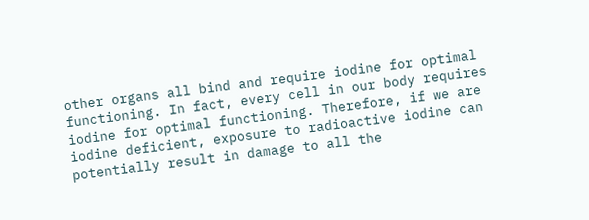other organs all bind and require iodine for optimal functioning. In fact, every cell in our body requires iodine for optimal functioning. Therefore, if we are iodine deficient, exposure to radioactive iodine can potentially result in damage to all the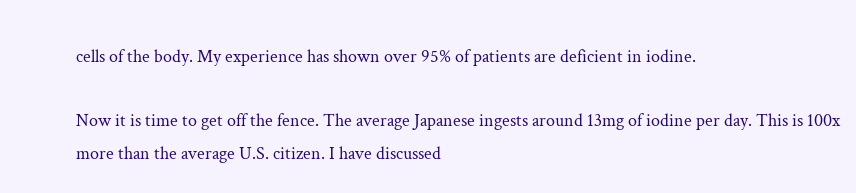cells of the body. My experience has shown over 95% of patients are deficient in iodine.

Now it is time to get off the fence. The average Japanese ingests around 13mg of iodine per day. This is 100x more than the average U.S. citizen. I have discussed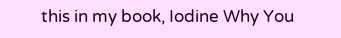this in my book, Iodine Why You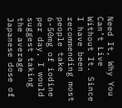Need It, Why You Can’t Live Without It. Since I have been recommending most people take 6-50mg of iodine per day, I would suggest taking the average Japanese dose of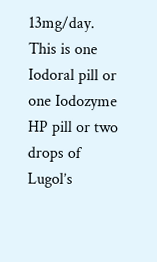13mg/day. This is one Iodoral pill or one Iodozyme HP pill or two drops of Lugol’s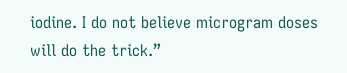iodine. I do not believe microgram doses will do the trick.”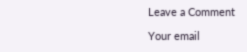Leave a Comment

Your email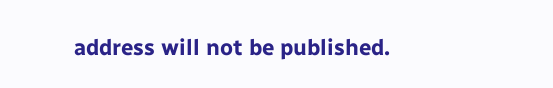address will not be published.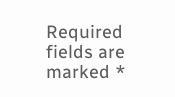Required fields are marked *